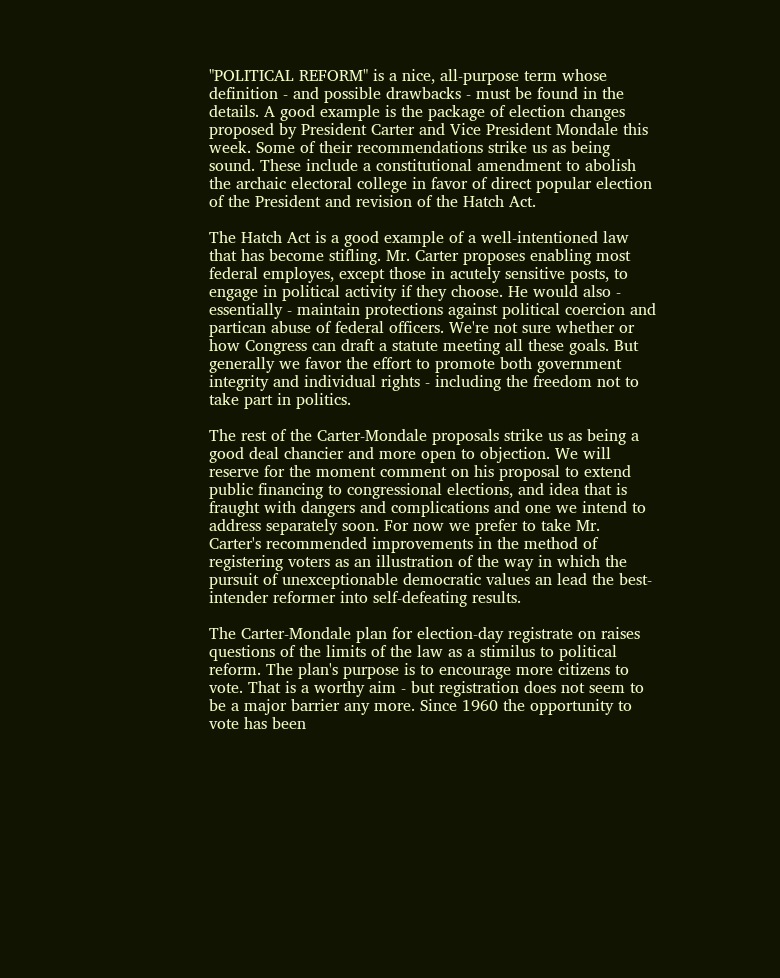"POLITICAL REFORM" is a nice, all-purpose term whose definition - and possible drawbacks - must be found in the details. A good example is the package of election changes proposed by President Carter and Vice President Mondale this week. Some of their recommendations strike us as being sound. These include a constitutional amendment to abolish the archaic electoral college in favor of direct popular election of the President and revision of the Hatch Act.

The Hatch Act is a good example of a well-intentioned law that has become stifling. Mr. Carter proposes enabling most federal employes, except those in acutely sensitive posts, to engage in political activity if they choose. He would also - essentially - maintain protections against political coercion and partican abuse of federal officers. We're not sure whether or how Congress can draft a statute meeting all these goals. But generally we favor the effort to promote both government integrity and individual rights - including the freedom not to take part in politics.

The rest of the Carter-Mondale proposals strike us as being a good deal chancier and more open to objection. We will reserve for the moment comment on his proposal to extend public financing to congressional elections, and idea that is fraught with dangers and complications and one we intend to address separately soon. For now we prefer to take Mr. Carter's recommended improvements in the method of registering voters as an illustration of the way in which the pursuit of unexceptionable democratic values an lead the best-intender reformer into self-defeating results.

The Carter-Mondale plan for election-day registrate on raises questions of the limits of the law as a stimilus to political reform. The plan's purpose is to encourage more citizens to vote. That is a worthy aim - but registration does not seem to be a major barrier any more. Since 1960 the opportunity to vote has been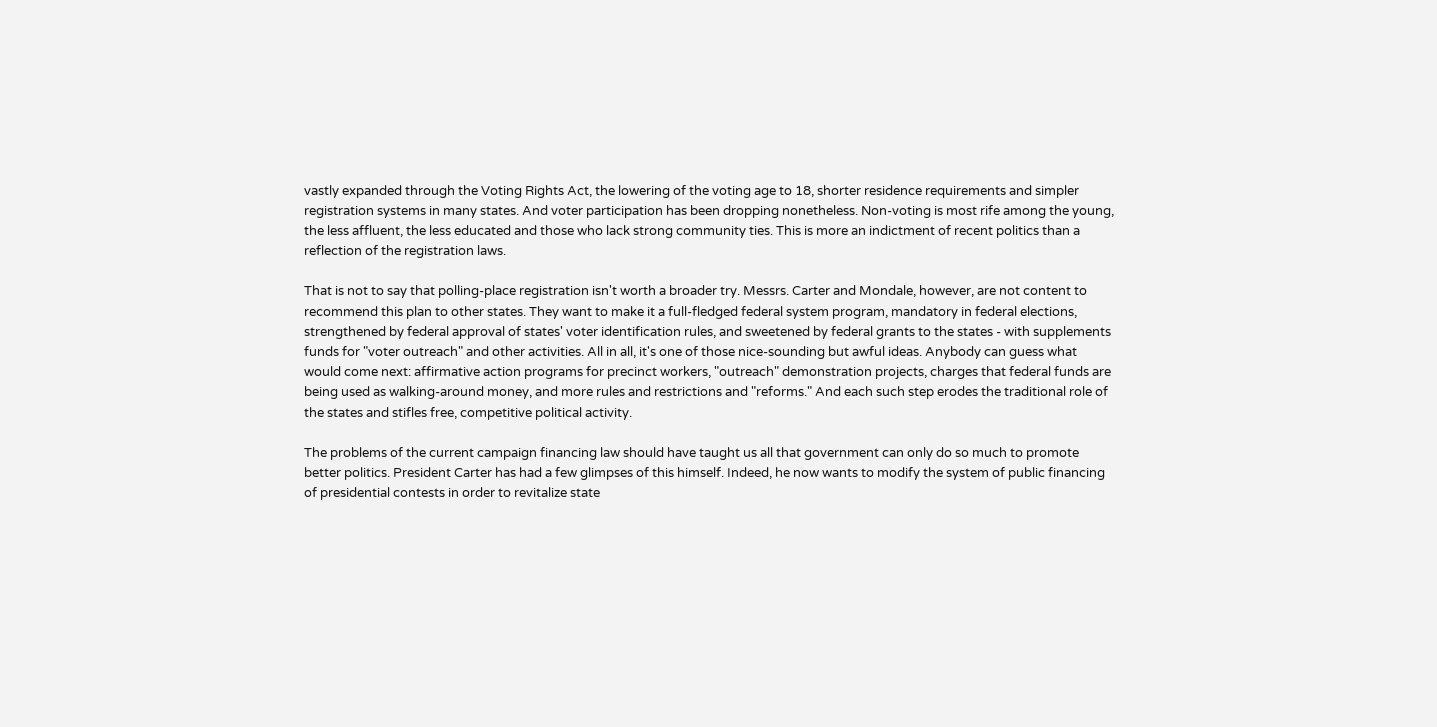vastly expanded through the Voting Rights Act, the lowering of the voting age to 18, shorter residence requirements and simpler registration systems in many states. And voter participation has been dropping nonetheless. Non-voting is most rife among the young, the less affluent, the less educated and those who lack strong community ties. This is more an indictment of recent politics than a reflection of the registration laws.

That is not to say that polling-place registration isn't worth a broader try. Messrs. Carter and Mondale, however, are not content to recommend this plan to other states. They want to make it a full-fledged federal system program, mandatory in federal elections, strengthened by federal approval of states' voter identification rules, and sweetened by federal grants to the states - with supplements funds for "voter outreach" and other activities. All in all, it's one of those nice-sounding but awful ideas. Anybody can guess what would come next: affirmative action programs for precinct workers, "outreach" demonstration projects, charges that federal funds are being used as walking-around money, and more rules and restrictions and "reforms." And each such step erodes the traditional role of the states and stifles free, competitive political activity.

The problems of the current campaign financing law should have taught us all that government can only do so much to promote better politics. President Carter has had a few glimpses of this himself. Indeed, he now wants to modify the system of public financing of presidential contests in order to revitalize state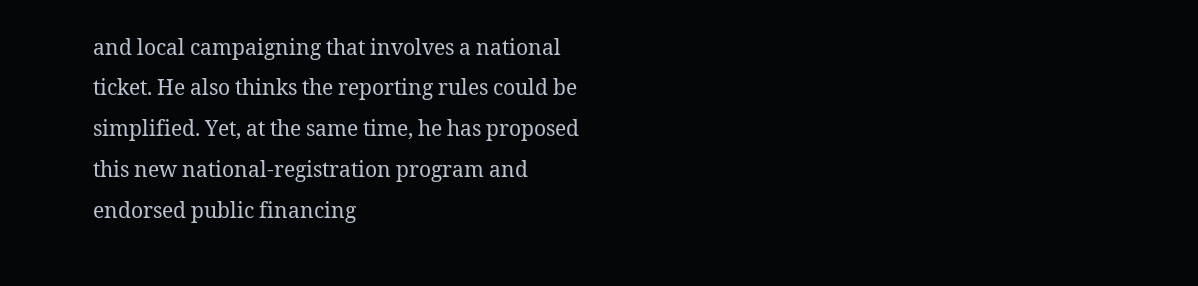and local campaigning that involves a national ticket. He also thinks the reporting rules could be simplified. Yet, at the same time, he has proposed this new national-registration program and endorsed public financing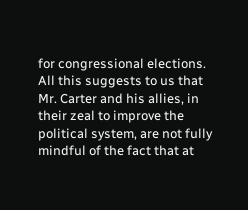for congressional elections. All this suggests to us that Mr. Carter and his allies, in their zeal to improve the political system, are not fully mindful of the fact that at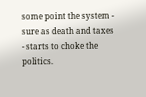some point the system - sure as death and taxes - starts to choke the politics.